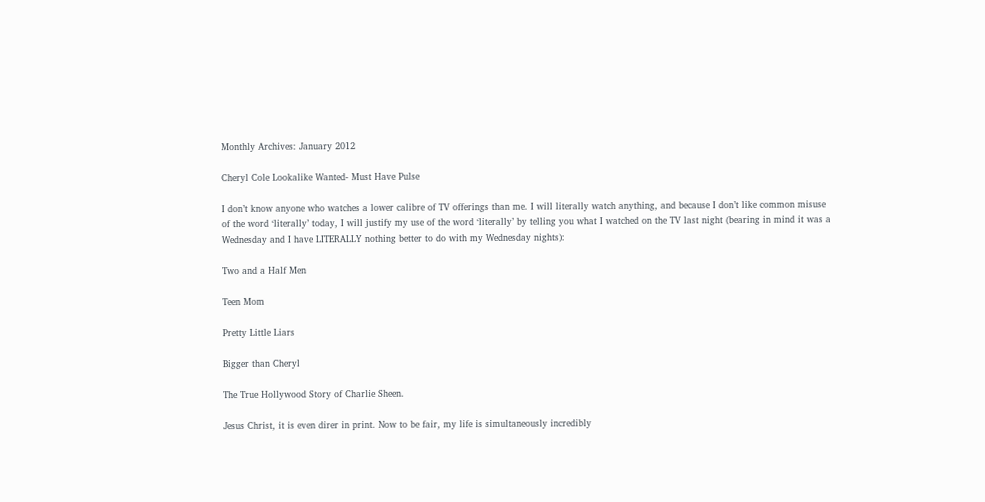Monthly Archives: January 2012

Cheryl Cole Lookalike Wanted- Must Have Pulse

I don’t know anyone who watches a lower calibre of TV offerings than me. I will literally watch anything, and because I don’t like common misuse of the word ‘literally’ today, I will justify my use of the word ‘literally’ by telling you what I watched on the TV last night (bearing in mind it was a Wednesday and I have LITERALLY nothing better to do with my Wednesday nights):

Two and a Half Men

Teen Mom

Pretty Little Liars

Bigger than Cheryl

The True Hollywood Story of Charlie Sheen.

Jesus Christ, it is even direr in print. Now to be fair, my life is simultaneously incredibly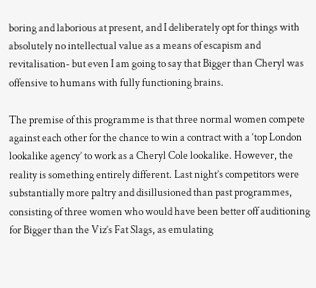boring and laborious at present, and I deliberately opt for things with absolutely no intellectual value as a means of escapism and revitalisation- but even I am going to say that Bigger than Cheryl was offensive to humans with fully functioning brains.

The premise of this programme is that three normal women compete against each other for the chance to win a contract with a ‘top London lookalike agency’ to work as a Cheryl Cole lookalike. However, the reality is something entirely different. Last night’s competitors were substantially more paltry and disillusioned than past programmes, consisting of three women who would have been better off auditioning for Bigger than the Viz’s Fat Slags, as emulating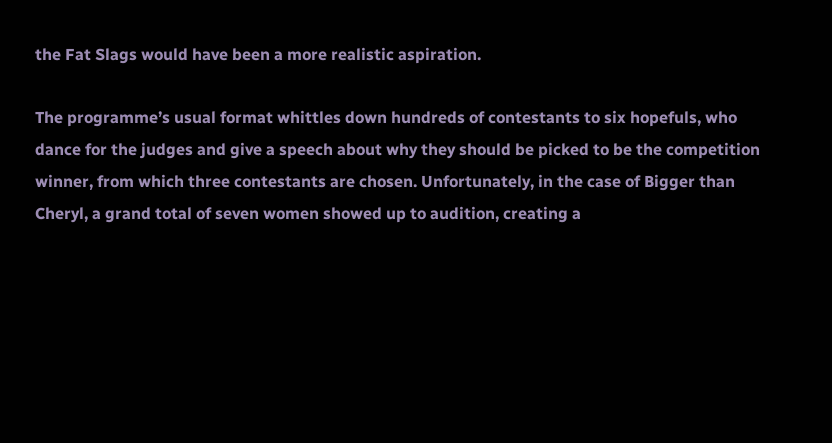the Fat Slags would have been a more realistic aspiration.

The programme’s usual format whittles down hundreds of contestants to six hopefuls, who dance for the judges and give a speech about why they should be picked to be the competition winner, from which three contestants are chosen. Unfortunately, in the case of Bigger than Cheryl, a grand total of seven women showed up to audition, creating a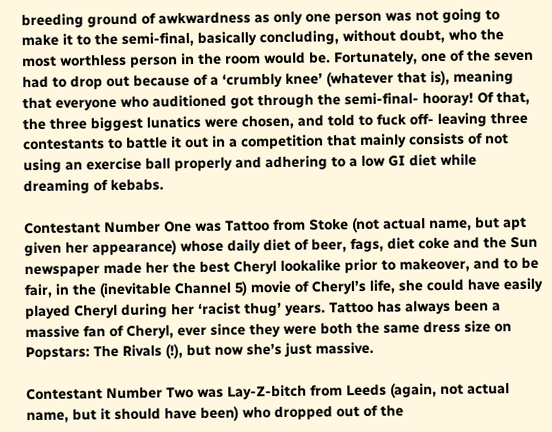breeding ground of awkwardness as only one person was not going to make it to the semi-final, basically concluding, without doubt, who the most worthless person in the room would be. Fortunately, one of the seven had to drop out because of a ‘crumbly knee’ (whatever that is), meaning that everyone who auditioned got through the semi-final- hooray! Of that, the three biggest lunatics were chosen, and told to fuck off- leaving three contestants to battle it out in a competition that mainly consists of not using an exercise ball properly and adhering to a low GI diet while dreaming of kebabs.

Contestant Number One was Tattoo from Stoke (not actual name, but apt given her appearance) whose daily diet of beer, fags, diet coke and the Sun newspaper made her the best Cheryl lookalike prior to makeover, and to be fair, in the (inevitable Channel 5) movie of Cheryl’s life, she could have easily played Cheryl during her ‘racist thug’ years. Tattoo has always been a massive fan of Cheryl, ever since they were both the same dress size on Popstars: The Rivals (!), but now she’s just massive.

Contestant Number Two was Lay-Z-bitch from Leeds (again, not actual name, but it should have been) who dropped out of the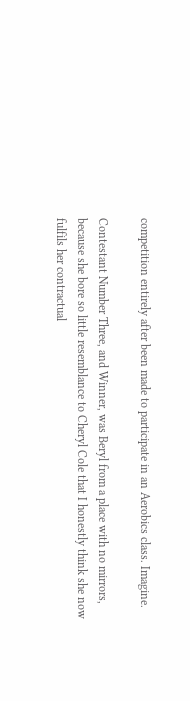competition entirely after been made to participate in an Aerobics class. Imagine.

Contestant Number Three, and Winner, was Beryl from a place with no mirrors, because she bore so little resemblance to Cheryl Cole that I honestly think she now fulfils her contractual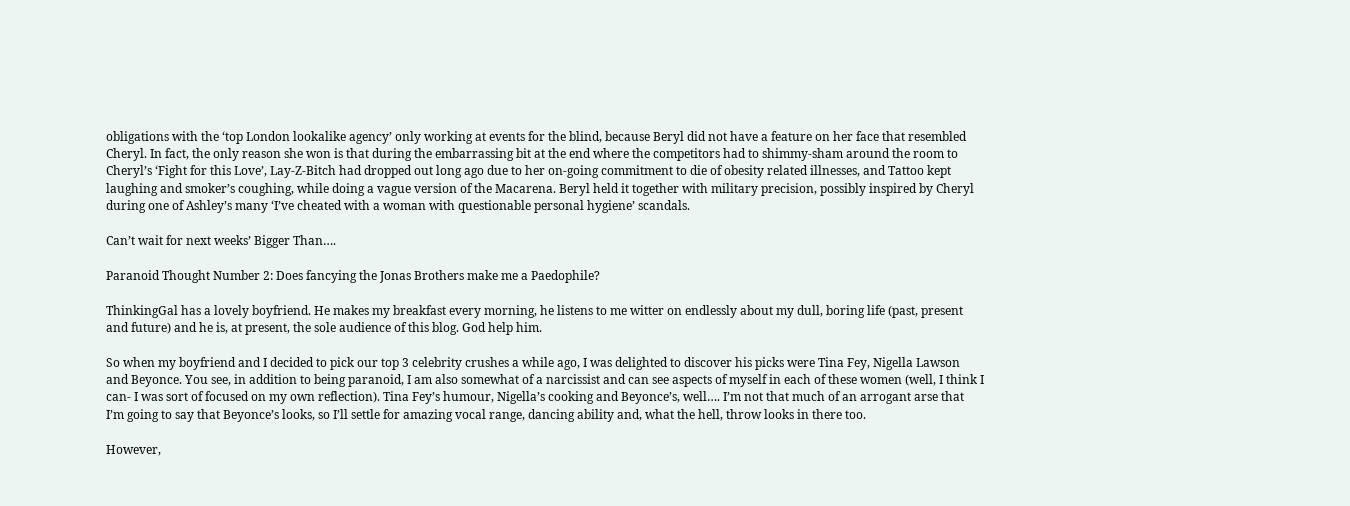obligations with the ‘top London lookalike agency’ only working at events for the blind, because Beryl did not have a feature on her face that resembled Cheryl. In fact, the only reason she won is that during the embarrassing bit at the end where the competitors had to shimmy-sham around the room to Cheryl’s ‘Fight for this Love’, Lay-Z-Bitch had dropped out long ago due to her on-going commitment to die of obesity related illnesses, and Tattoo kept laughing and smoker’s coughing, while doing a vague version of the Macarena. Beryl held it together with military precision, possibly inspired by Cheryl during one of Ashley’s many ‘I’ve cheated with a woman with questionable personal hygiene’ scandals.

Can’t wait for next weeks’ Bigger Than….

Paranoid Thought Number 2: Does fancying the Jonas Brothers make me a Paedophile?

ThinkingGal has a lovely boyfriend. He makes my breakfast every morning, he listens to me witter on endlessly about my dull, boring life (past, present and future) and he is, at present, the sole audience of this blog. God help him.

So when my boyfriend and I decided to pick our top 3 celebrity crushes a while ago, I was delighted to discover his picks were Tina Fey, Nigella Lawson and Beyonce. You see, in addition to being paranoid, I am also somewhat of a narcissist and can see aspects of myself in each of these women (well, I think I can- I was sort of focused on my own reflection). Tina Fey’s humour, Nigella’s cooking and Beyonce’s, well…. I’m not that much of an arrogant arse that I’m going to say that Beyonce’s looks, so I’ll settle for amazing vocal range, dancing ability and, what the hell, throw looks in there too.

However,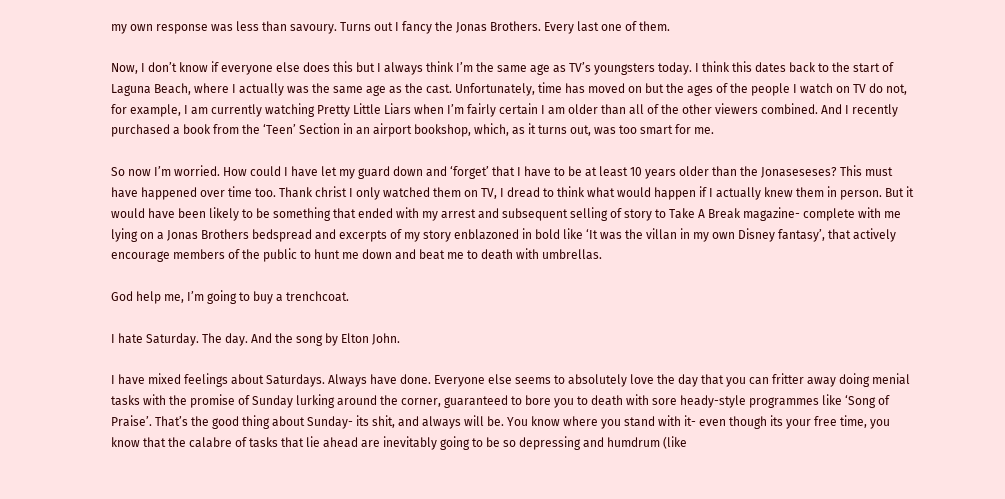my own response was less than savoury. Turns out I fancy the Jonas Brothers. Every last one of them.

Now, I don’t know if everyone else does this but I always think I’m the same age as TV’s youngsters today. I think this dates back to the start of Laguna Beach, where I actually was the same age as the cast. Unfortunately, time has moved on but the ages of the people I watch on TV do not, for example, I am currently watching Pretty Little Liars when I’m fairly certain I am older than all of the other viewers combined. And I recently purchased a book from the ‘Teen’ Section in an airport bookshop, which, as it turns out, was too smart for me.

So now I’m worried. How could I have let my guard down and ‘forget’ that I have to be at least 10 years older than the Jonaseseses? This must have happened over time too. Thank christ I only watched them on TV, I dread to think what would happen if I actually knew them in person. But it would have been likely to be something that ended with my arrest and subsequent selling of story to Take A Break magazine- complete with me lying on a Jonas Brothers bedspread and excerpts of my story enblazoned in bold like ‘It was the villan in my own Disney fantasy’, that actively encourage members of the public to hunt me down and beat me to death with umbrellas.

God help me, I’m going to buy a trenchcoat.

I hate Saturday. The day. And the song by Elton John.

I have mixed feelings about Saturdays. Always have done. Everyone else seems to absolutely love the day that you can fritter away doing menial tasks with the promise of Sunday lurking around the corner, guaranteed to bore you to death with sore heady-style programmes like ‘Song of Praise’. That’s the good thing about Sunday- its shit, and always will be. You know where you stand with it- even though its your free time, you know that the calabre of tasks that lie ahead are inevitably going to be so depressing and humdrum (like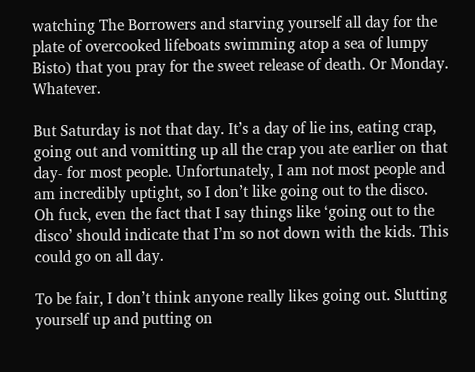watching The Borrowers and starving yourself all day for the plate of overcooked lifeboats swimming atop a sea of lumpy Bisto) that you pray for the sweet release of death. Or Monday. Whatever.

But Saturday is not that day. It’s a day of lie ins, eating crap, going out and vomitting up all the crap you ate earlier on that day- for most people. Unfortunately, I am not most people and am incredibly uptight, so I don’t like going out to the disco. Oh fuck, even the fact that I say things like ‘going out to the disco’ should indicate that I’m so not down with the kids. This could go on all day.

To be fair, I don’t think anyone really likes going out. Slutting yourself up and putting on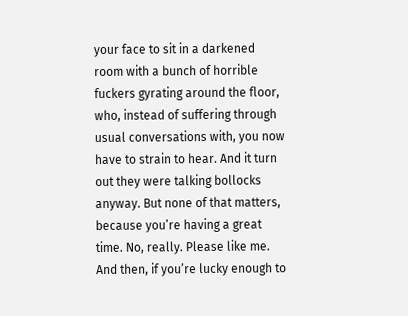your face to sit in a darkened room with a bunch of horrible fuckers gyrating around the floor, who, instead of suffering through usual conversations with, you now have to strain to hear. And it turn out they were talking bollocks anyway. But none of that matters, because you’re having a great time. No, really. Please like me. And then, if you’re lucky enough to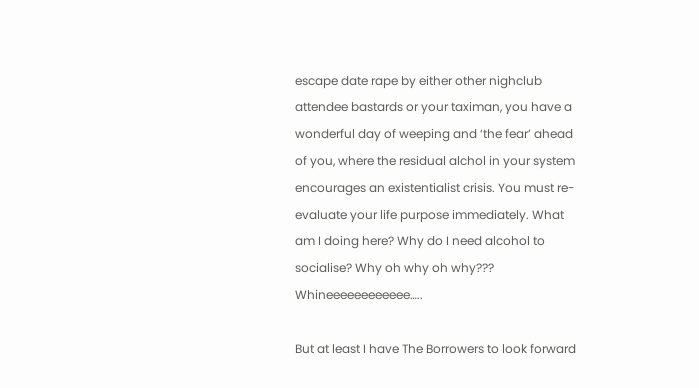escape date rape by either other nighclub attendee bastards or your taximan, you have a wonderful day of weeping and ‘the fear’ ahead of you, where the residual alchol in your system encourages an existentialist crisis. You must re-evaluate your life purpose immediately. What am I doing here? Why do I need alcohol to socialise? Why oh why oh why??? Whineeeeeeeeeeee…..

But at least I have The Borrowers to look forward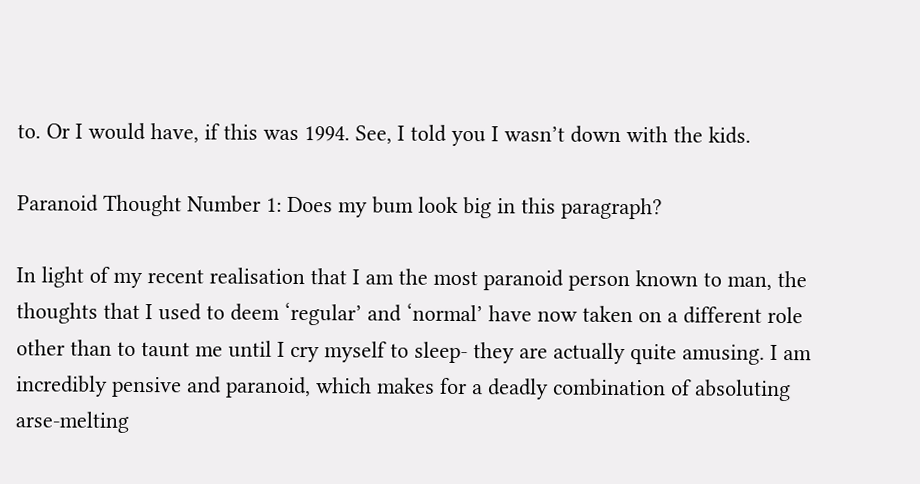to. Or I would have, if this was 1994. See, I told you I wasn’t down with the kids.

Paranoid Thought Number 1: Does my bum look big in this paragraph?

In light of my recent realisation that I am the most paranoid person known to man, the thoughts that I used to deem ‘regular’ and ‘normal’ have now taken on a different role other than to taunt me until I cry myself to sleep- they are actually quite amusing. I am incredibly pensive and paranoid, which makes for a deadly combination of absoluting arse-melting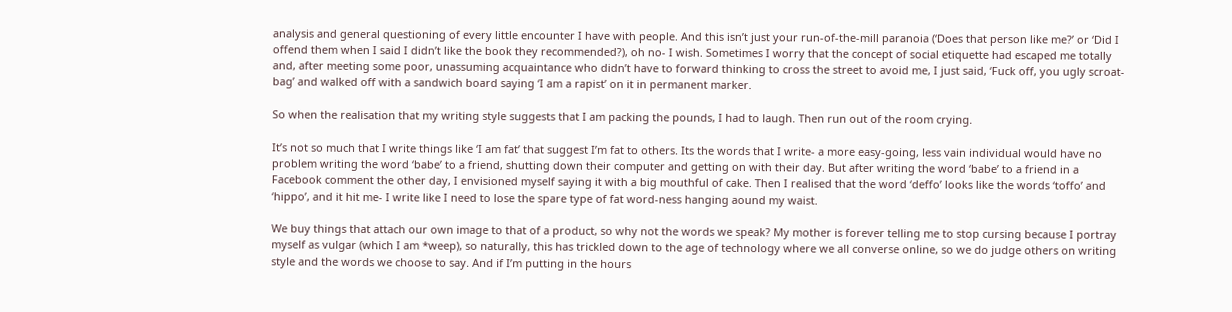analysis and general questioning of every little encounter I have with people. And this isn’t just your run-of-the-mill paranoia (‘Does that person like me?’ or ‘Did I offend them when I said I didn’t like the book they recommended?), oh no- I wish. Sometimes I worry that the concept of social etiquette had escaped me totally and, after meeting some poor, unassuming acquaintance who didn’t have to forward thinking to cross the street to avoid me, I just said, ‘Fuck off, you ugly scroat-bag’ and walked off with a sandwich board saying ‘I am a rapist’ on it in permanent marker.

So when the realisation that my writing style suggests that I am packing the pounds, I had to laugh. Then run out of the room crying.

It’s not so much that I write things like ‘I am fat’ that suggest I’m fat to others. Its the words that I write- a more easy-going, less vain individual would have no problem writing the word ‘babe’ to a friend, shutting down their computer and getting on with their day. But after writing the word ‘babe’ to a friend in a Facebook comment the other day, I envisioned myself saying it with a big mouthful of cake. Then I realised that the word ‘deffo’ looks like the words ‘toffo’ and ‘hippo’, and it hit me- I write like I need to lose the spare type of fat word-ness hanging aound my waist.

We buy things that attach our own image to that of a product, so why not the words we speak? My mother is forever telling me to stop cursing because I portray myself as vulgar (which I am *weep), so naturally, this has trickled down to the age of technology where we all converse online, so we do judge others on writing style and the words we choose to say. And if I’m putting in the hours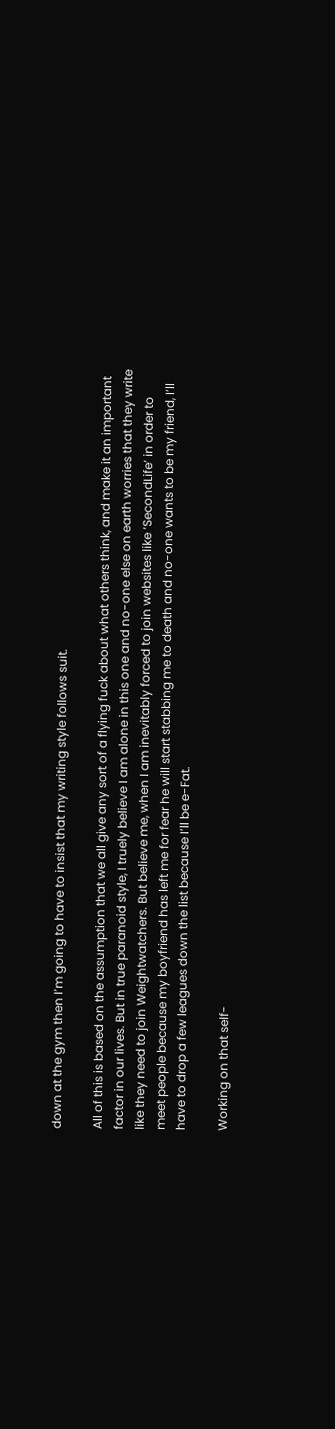down at the gym then I’m going to have to insist that my writing style follows suit.

All of this is based on the assumption that we all give any sort of a flying fuck about what others think, and make it an important factor in our lives. But in true paranoid style, I truely believe I am alone in this one and no-one else on earth worries that they write like they need to join Weightwatchers. But believe me, when I am inevitably forced to join websites like ‘SecondLife’ in order to meet people because my boyfriend has left me for fear he will start stabbing me to death and no-one wants to be my friend, I’ll have to drop a few leagues down the list because I’ll be e-Fat.

Working on that self-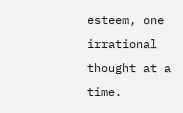esteem, one irrational thought at a time.